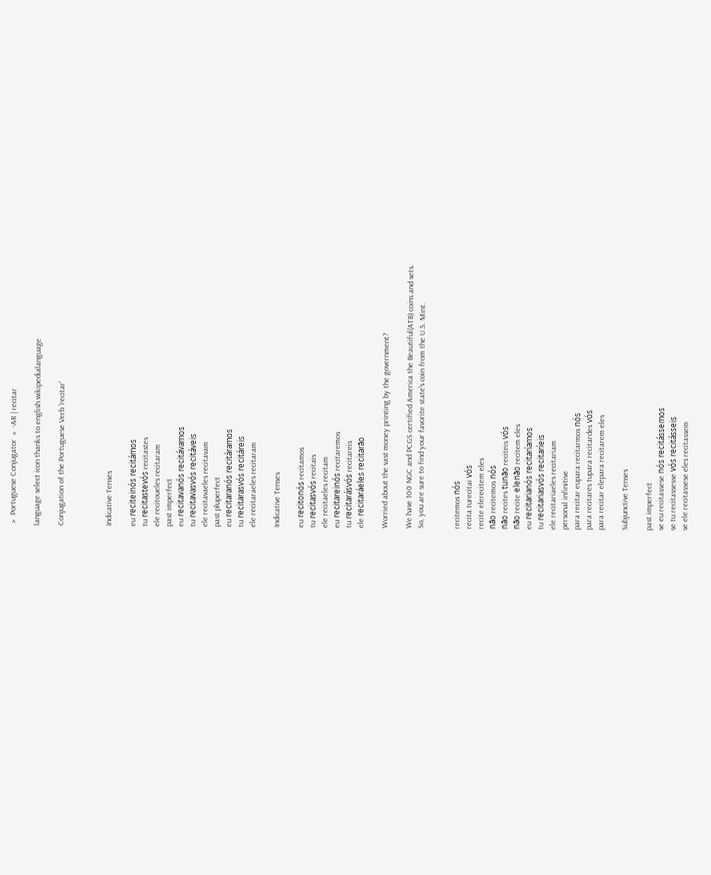﹥ Portuguese Conjugator ﹥ -AR | recitar

language select icon thanks to english wikipedialanguage

Conjugation of the Portuguese Verb 'recitar'



Indicative Tenses

eu reciteinós recitámos
tu recitastevós recitastes
ele recitoueles recitaram
past imperfect
eu recitavanós recitávamos
tu recitavasvós recitáveis
ele recitavaeles recitavam
past pluperfect
eu recitaranós recitáramos
tu recitarasvós recitáreis
ele recitaraeles recitaram

Indicative Tenses

eu recitonós recitamos
tu recitasvós recitais
ele recitaeles recitam
eu recitareinós recitaremos
tu recitarásvós recitareis
ele recitaráeles recitarão

Worried about the vast money printing by the government?

We have 100 NGC and PCGS certified America the Beautiful(ATB) coins and sets.
So, you are sure to find your favorite state's coin from the U.S. Mint.


recitemos nós
recita turecitai vós
recite elerecitem eles
não recitemos nós
não recites tunão reciteis vós
não recite elenão recitem eles
eu recitarianós recitaríamos
tu recitariasvós recitaríeis
ele recitariaeles recitariam
personal infinitive
para recitar eupara recitarmos nós
para recitares tupara recitardes vós
para recitar elepara recitarem eles

Subjunctive Tenses

past imperfect
se eu recitassese nós recitássemos
se tu recitassesse vós recitásseis
se ele recitassese eles recitassem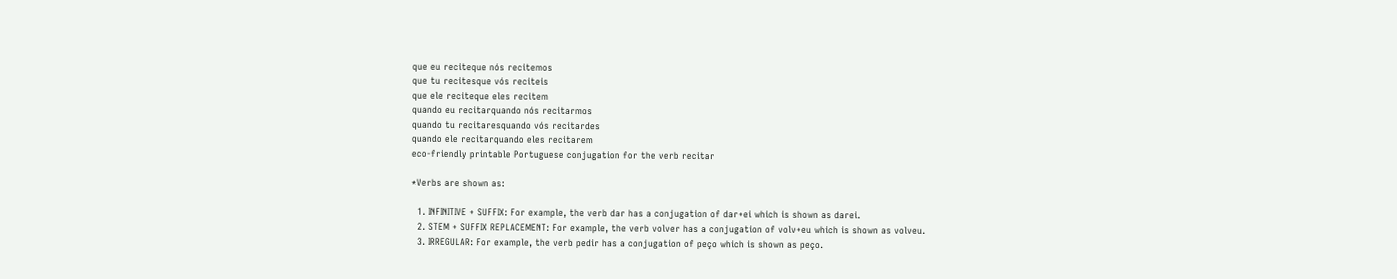que eu reciteque nós recitemos
que tu recitesque vós reciteis
que ele reciteque eles recitem
quando eu recitarquando nós recitarmos
quando tu recitaresquando vós recitardes
quando ele recitarquando eles recitarem
eco-friendly printable Portuguese conjugation for the verb recitar

*Verbs are shown as:

  1. INFINITIVE + SUFFIX: For example, the verb dar has a conjugation of dar+ei which is shown as darei.
  2. STEM + SUFFIX REPLACEMENT: For example, the verb volver has a conjugation of volv+eu which is shown as volveu.
  3. IRREGULAR: For example, the verb pedir has a conjugation of peço which is shown as peço.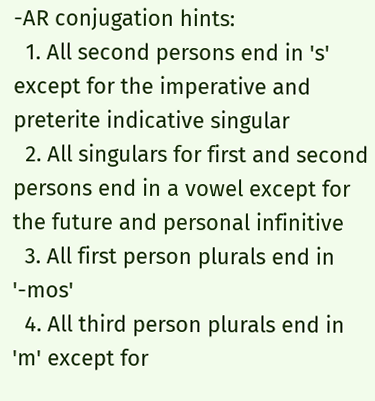-AR conjugation hints:
  1. All second persons end in 's' except for the imperative and preterite indicative singular
  2. All singulars for first and second persons end in a vowel except for the future and personal infinitive
  3. All first person plurals end in '-mos'
  4. All third person plurals end in 'm' except for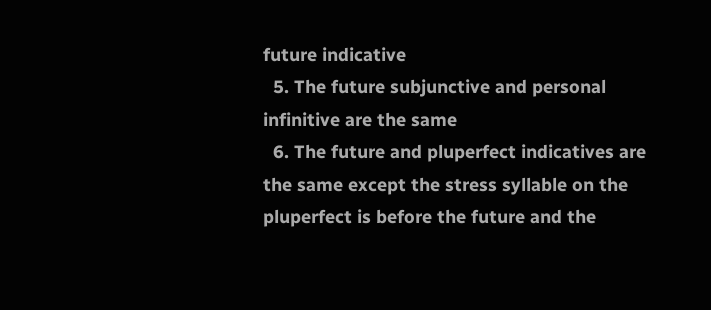future indicative
  5. The future subjunctive and personal infinitive are the same
  6. The future and pluperfect indicatives are the same except the stress syllable on the pluperfect is before the future and the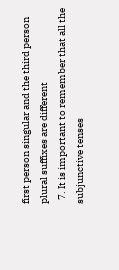first person singular and the third person plural suffixes are different
  7. It is important to remember that all the subjunctive tenses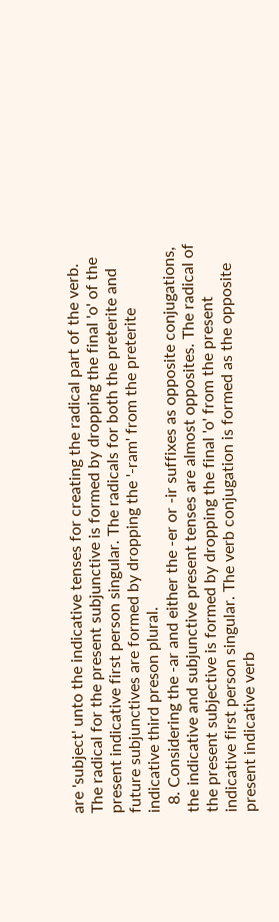are 'subject' unto the indicative tenses for creating the radical part of the verb. The radical for the present subjunctive is formed by dropping the final 'o' of the present indicative first person singular. The radicals for both the preterite and future subjunctives are formed by dropping the '-ram' from the preterite indicative third preson plural.
  8. Considering the -ar and either the -er or -ir suffixes as opposite conjugations, the indicative and subjunctive present tenses are almost opposites. The radical of the present subjective is formed by dropping the final 'o' from the present indicative first person singular. The verb conjugation is formed as the opposite present indicative verb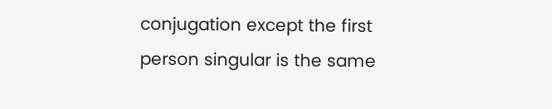conjugation except the first person singular is the same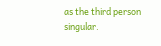as the third person singular.